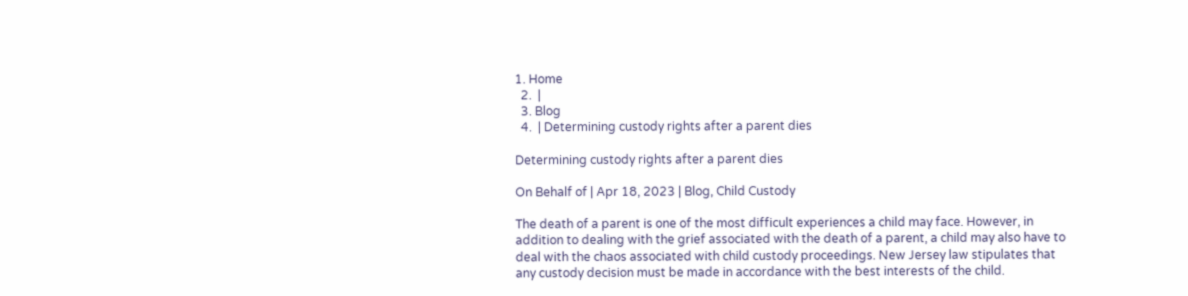1. Home
  2.  |
  3. Blog
  4.  | Determining custody rights after a parent dies

Determining custody rights after a parent dies

On Behalf of | Apr 18, 2023 | Blog, Child Custody

The death of a parent is one of the most difficult experiences a child may face. However, in addition to dealing with the grief associated with the death of a parent, a child may also have to deal with the chaos associated with child custody proceedings. New Jersey law stipulates that any custody decision must be made in accordance with the best interests of the child.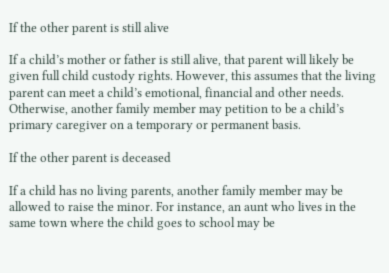If the other parent is still alive

If a child’s mother or father is still alive, that parent will likely be given full child custody rights. However, this assumes that the living parent can meet a child’s emotional, financial and other needs. Otherwise, another family member may petition to be a child’s primary caregiver on a temporary or permanent basis.

If the other parent is deceased

If a child has no living parents, another family member may be allowed to raise the minor. For instance, an aunt who lives in the same town where the child goes to school may be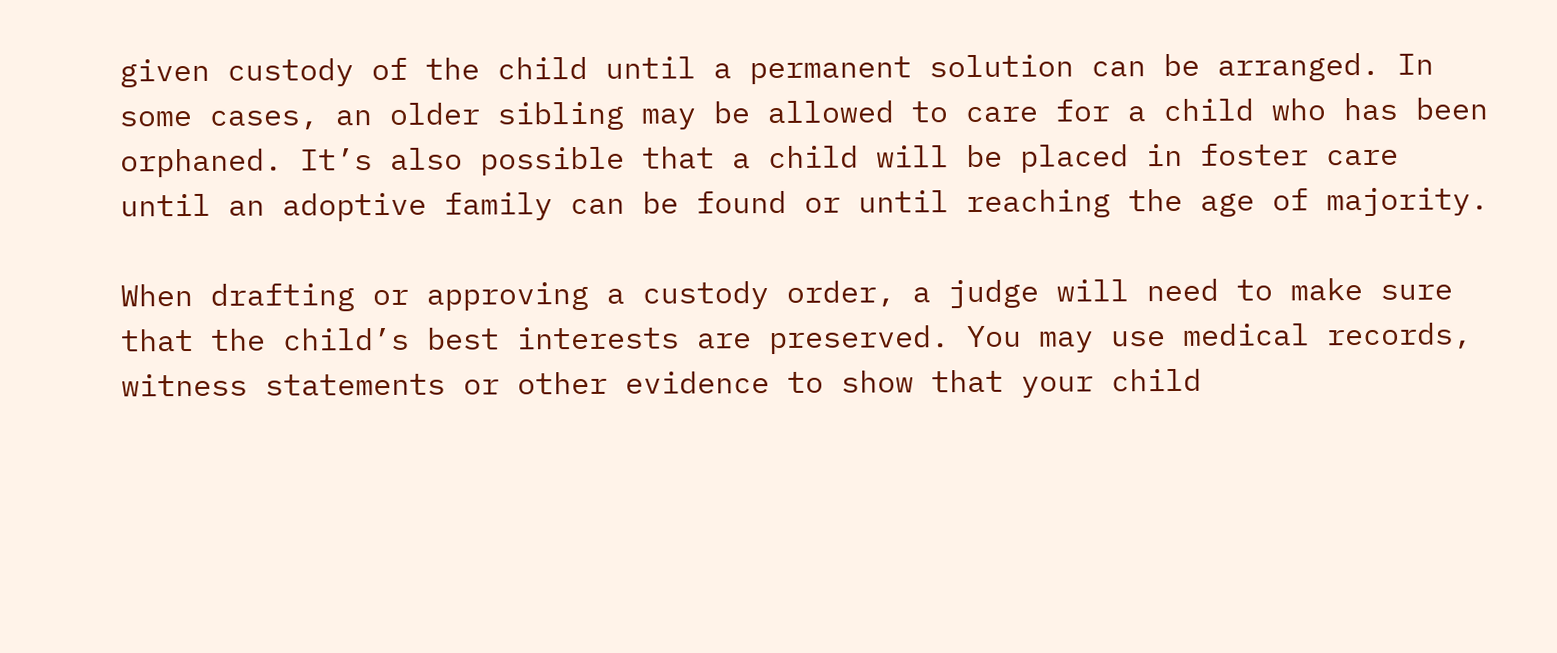given custody of the child until a permanent solution can be arranged. In some cases, an older sibling may be allowed to care for a child who has been orphaned. It’s also possible that a child will be placed in foster care until an adoptive family can be found or until reaching the age of majority.

When drafting or approving a custody order, a judge will need to make sure that the child’s best interests are preserved. You may use medical records, witness statements or other evidence to show that your child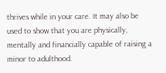thrives while in your care. It may also be used to show that you are physically, mentally and financially capable of raising a minor to adulthood.